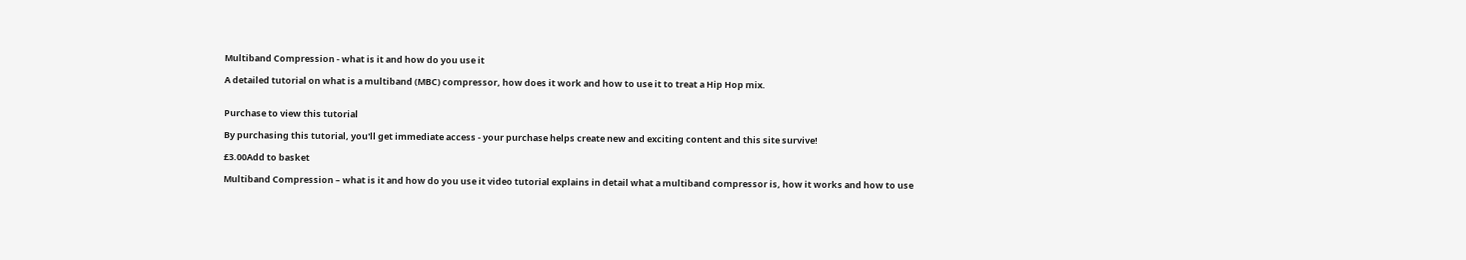Multiband Compression - what is it and how do you use it

A detailed tutorial on what is a multiband (MBC) compressor, how does it work and how to use it to treat a Hip Hop mix.


Purchase to view this tutorial

By purchasing this tutorial, you'll get immediate access - your purchase helps create new and exciting content and this site survive!

£3.00Add to basket

Multiband Compression – what is it and how do you use it video tutorial explains in detail what a multiband compressor is, how it works and how to use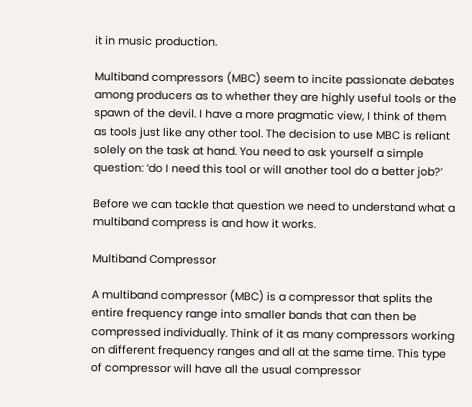it in music production.

Multiband compressors (MBC) seem to incite passionate debates among producers as to whether they are highly useful tools or the spawn of the devil. I have a more pragmatic view, I think of them as tools just like any other tool. The decision to use MBC is reliant solely on the task at hand. You need to ask yourself a simple question: ‘do I need this tool or will another tool do a better job?’

Before we can tackle that question we need to understand what a multiband compress is and how it works.

Multiband Compressor

A multiband compressor (MBC) is a compressor that splits the entire frequency range into smaller bands that can then be compressed individually. Think of it as many compressors working on different frequency ranges and all at the same time. This type of compressor will have all the usual compressor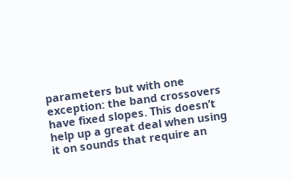parameters but with one exception: the band crossovers have fixed slopes. This doesn’t help up a great deal when using it on sounds that require an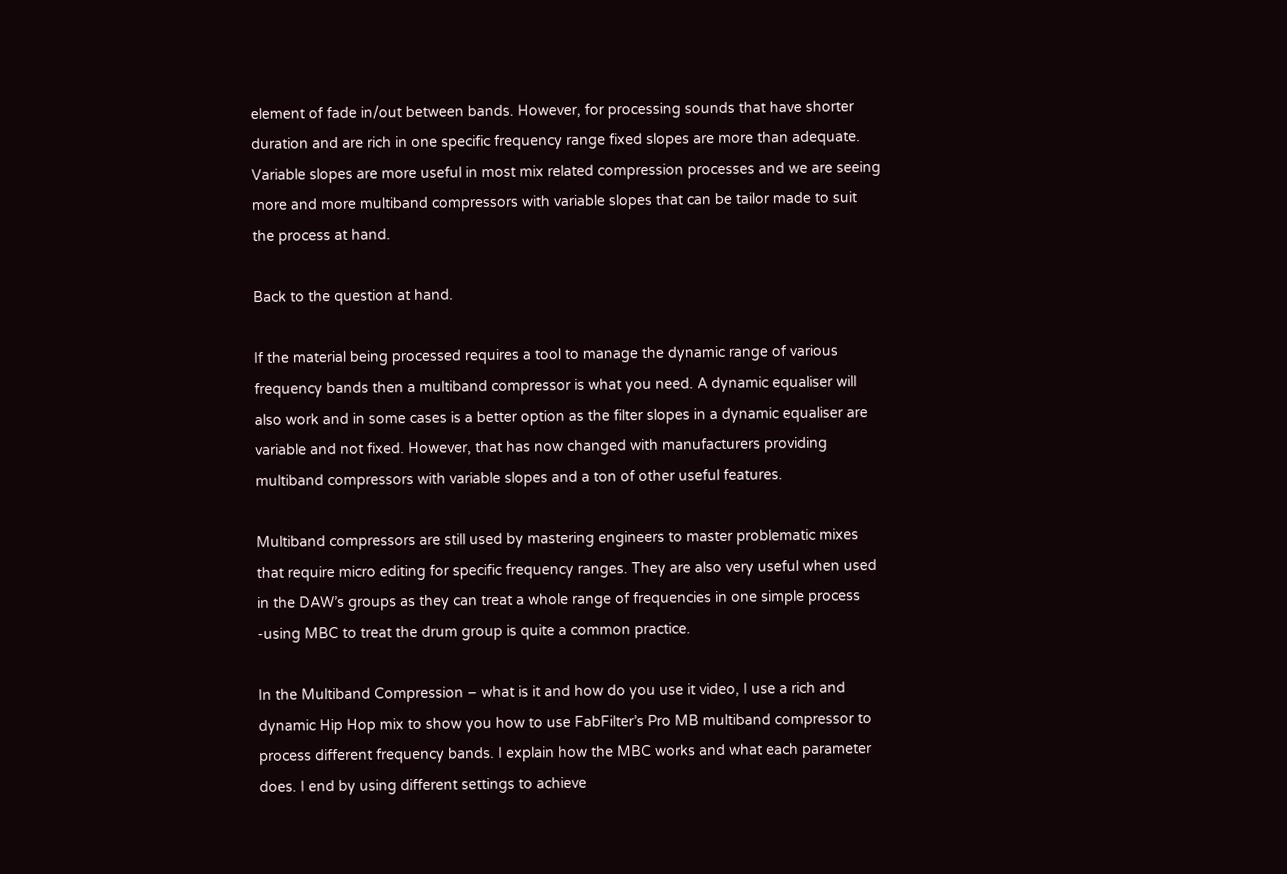element of fade in/out between bands. However, for processing sounds that have shorter duration and are rich in one specific frequency range fixed slopes are more than adequate. Variable slopes are more useful in most mix related compression processes and we are seeing more and more multiband compressors with variable slopes that can be tailor made to suit the process at hand.

Back to the question at hand.

If the material being processed requires a tool to manage the dynamic range of various frequency bands then a multiband compressor is what you need. A dynamic equaliser will also work and in some cases is a better option as the filter slopes in a dynamic equaliser are variable and not fixed. However, that has now changed with manufacturers providing multiband compressors with variable slopes and a ton of other useful features.

Multiband compressors are still used by mastering engineers to master problematic mixes that require micro editing for specific frequency ranges. They are also very useful when used in the DAW’s groups as they can treat a whole range of frequencies in one simple process -using MBC to treat the drum group is quite a common practice.

In the Multiband Compression – what is it and how do you use it video, I use a rich and dynamic Hip Hop mix to show you how to use FabFilter’s Pro MB multiband compressor to process different frequency bands. I explain how the MBC works and what each parameter does. I end by using different settings to achieve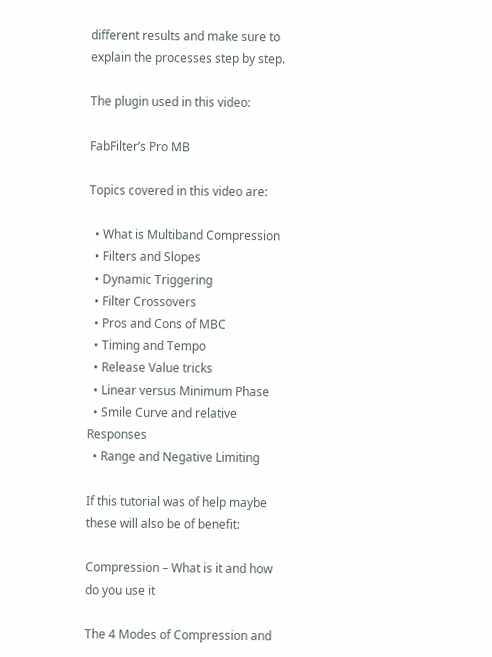different results and make sure to explain the processes step by step.

The plugin used in this video:

FabFilter’s Pro MB

Topics covered in this video are:

  • What is Multiband Compression
  • Filters and Slopes
  • Dynamic Triggering
  • Filter Crossovers
  • Pros and Cons of MBC
  • Timing and Tempo
  • Release Value tricks
  • Linear versus Minimum Phase
  • Smile Curve and relative Responses
  • Range and Negative Limiting

If this tutorial was of help maybe these will also be of benefit:

Compression – What is it and how do you use it

The 4 Modes of Compression and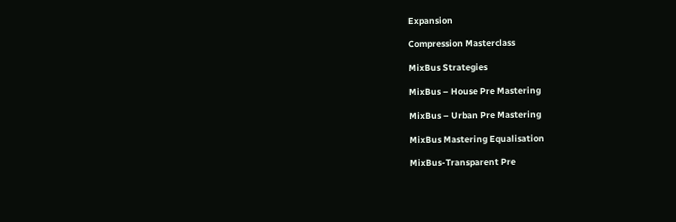Expansion

Compression Masterclass

MixBus Strategies

MixBus – House Pre Mastering

MixBus – Urban Pre Mastering

MixBus Mastering Equalisation

MixBus-Transparent Pre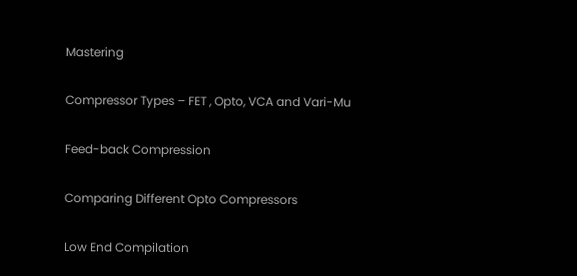Mastering

Compressor Types – FET , Opto, VCA and Vari-Mu

Feed-back Compression

Comparing Different Opto Compressors

Low End Compilation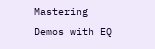Mastering Demos with EQ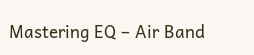Mastering EQ – Air Band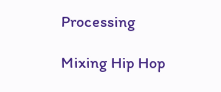Processing

Mixing Hip Hop